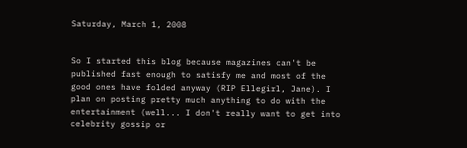Saturday, March 1, 2008


So I started this blog because magazines can't be published fast enough to satisfy me and most of the good ones have folded anyway (RIP Ellegirl, Jane). I plan on posting pretty much anything to do with the entertainment (well... I don't really want to get into celebrity gossip or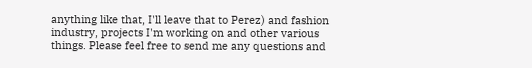anything like that, I'll leave that to Perez) and fashion industry, projects I'm working on and other various things. Please feel free to send me any questions and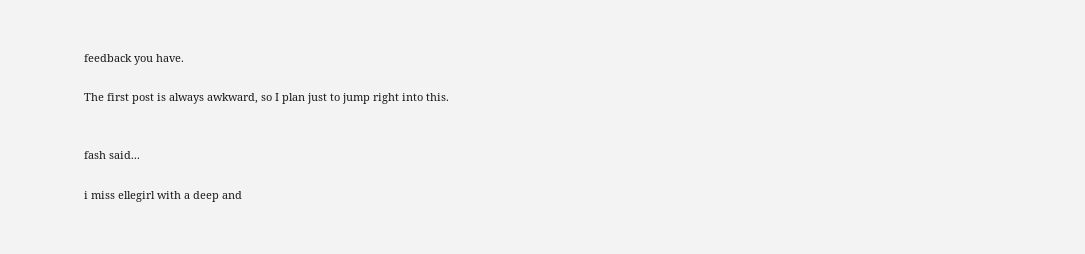feedback you have.

The first post is always awkward, so I plan just to jump right into this.


fash said...

i miss ellegirl with a deep and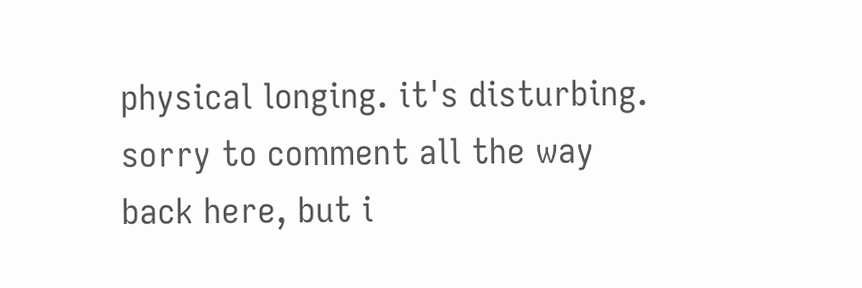physical longing. it's disturbing.
sorry to comment all the way back here, but i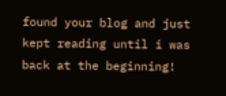found your blog and just kept reading until i was back at the beginning!